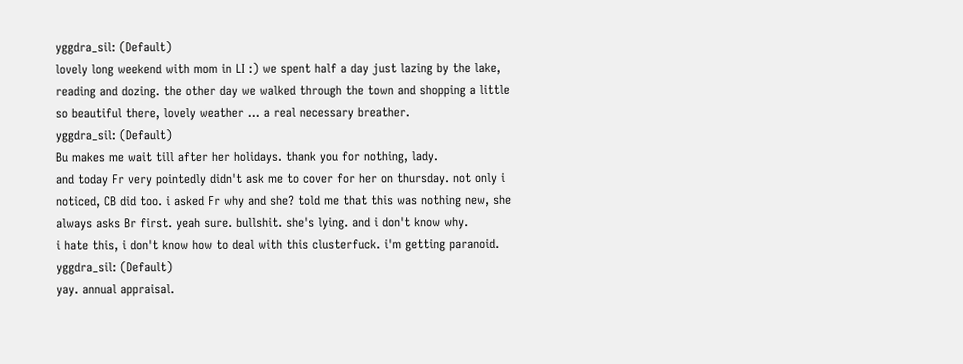yggdra_sil: (Default)
lovely long weekend with mom in LI :) we spent half a day just lazing by the lake, reading and dozing. the other day we walked through the town and shopping a little
so beautiful there, lovely weather ... a real necessary breather.
yggdra_sil: (Default)
Bu makes me wait till after her holidays. thank you for nothing, lady.
and today Fr very pointedly didn't ask me to cover for her on thursday. not only i noticed, CB did too. i asked Fr why and she? told me that this was nothing new, she always asks Br first. yeah sure. bullshit. she's lying. and i don't know why.
i hate this, i don't know how to deal with this clusterfuck. i'm getting paranoid.
yggdra_sil: (Default)
yay. annual appraisal.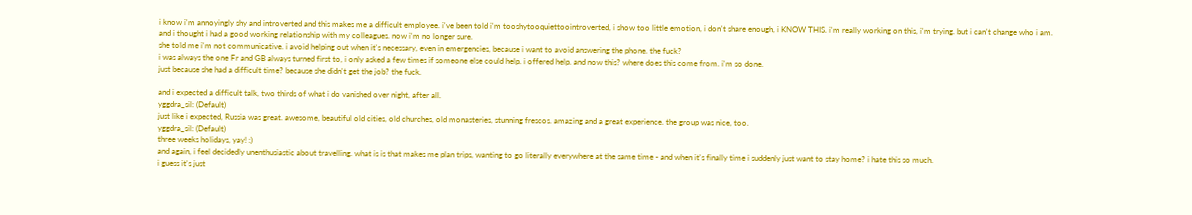i know i'm annoyingly shy and introverted and this makes me a difficult employee. i've been told i'm tooshytooquiettoointroverted, i show too little emotion, i don't share enough, i KNOW THIS. i'm really working on this, i'm trying. but i can't change who i am.
and i thought i had a good working relationship with my colleagues. now i'm no longer sure.
she told me i'm not communicative. i avoid helping out when it's necessary, even in emergencies, because i want to avoid answering the phone. the fuck?
i was always the one Fr and GB always turned first to, i only asked a few times if someone else could help. i offered help. and now this? where does this come from. i'm so done.
just because she had a difficult time? because she didn't get the job? the fuck.

and i expected a difficult talk, two thirds of what i do vanished over night, after all.
yggdra_sil: (Default)
just like i expected, Russia was great. awesome, beautiful old cities, old churches, old monasteries, stunning frescos. amazing and a great experience. the group was nice, too.
yggdra_sil: (Default)
three weeks holidays, yay! :)
and again, i feel decidedly unenthusiastic about travelling. what is is that makes me plan trips, wanting to go literally everywhere at the same time - and when it's finally time i suddenly just want to stay home? i hate this so much.
i guess it's just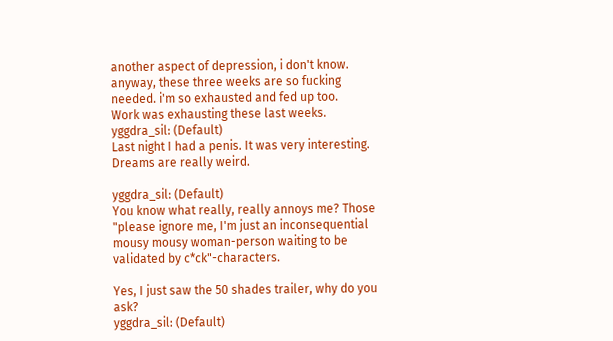another aspect of depression, i don't know.
anyway, these three weeks are so fucking needed. i'm so exhausted and fed up too.
Work was exhausting these last weeks.
yggdra_sil: (Default)
Last night I had a penis. It was very interesting. Dreams are really weird.

yggdra_sil: (Default)
You know what really, really annoys me? Those "please ignore me, I'm just an inconsequential mousy mousy woman-person waiting to be validated by c*ck"-characters.

Yes, I just saw the 50 shades trailer, why do you ask?
yggdra_sil: (Default)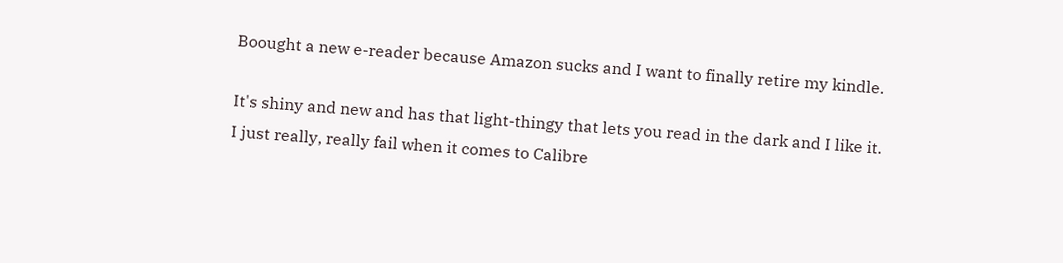Boought a new e-reader because Amazon sucks and I want to finally retire my kindle.

It's shiny and new and has that light-thingy that lets you read in the dark and I like it.
I just really, really fail when it comes to Calibre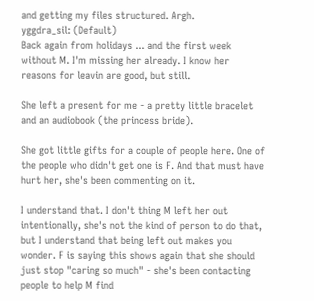and getting my files structured. Argh.
yggdra_sil: (Default)
Back again from holidays ... and the first week without M. I'm missing her already. I know her reasons for leavin are good, but still.

She left a present for me - a pretty little bracelet and an audiobook (the princess bride).

She got little gifts for a couple of people here. One of the people who didn't get one is F. And that must have hurt her, she's been commenting on it.

I understand that. I don't thing M left her out intentionally, she's not the kind of person to do that, but I understand that being left out makes you wonder. F is saying this shows again that she should just stop "caring so much" - she's been contacting people to help M find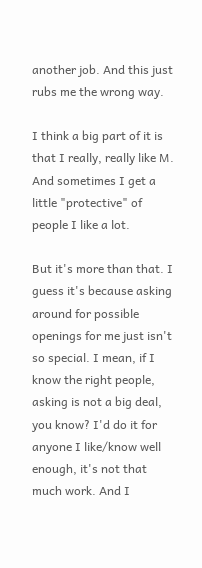another job. And this just rubs me the wrong way.

I think a big part of it is that I really, really like M. And sometimes I get a little "protective" of people I like a lot.

But it's more than that. I guess it's because asking around for possible openings for me just isn't so special. I mean, if I know the right people, asking is not a big deal, you know? I'd do it for anyone I like/know well enough, it's not that much work. And I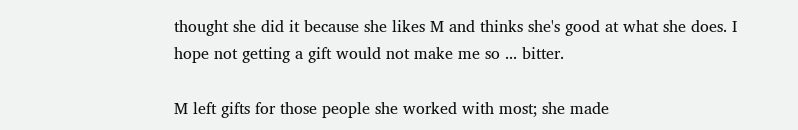thought she did it because she likes M and thinks she's good at what she does. I hope not getting a gift would not make me so ... bitter.

M left gifts for those people she worked with most; she made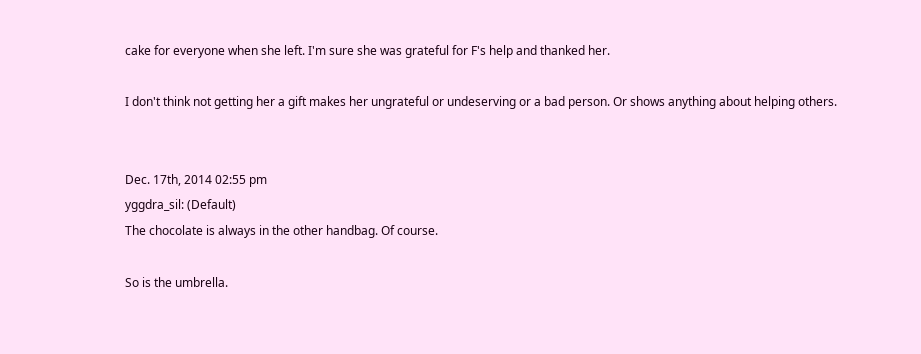cake for everyone when she left. I'm sure she was grateful for F's help and thanked her.

I don't think not getting her a gift makes her ungrateful or undeserving or a bad person. Or shows anything about helping others.


Dec. 17th, 2014 02:55 pm
yggdra_sil: (Default)
The chocolate is always in the other handbag. Of course.

So is the umbrella.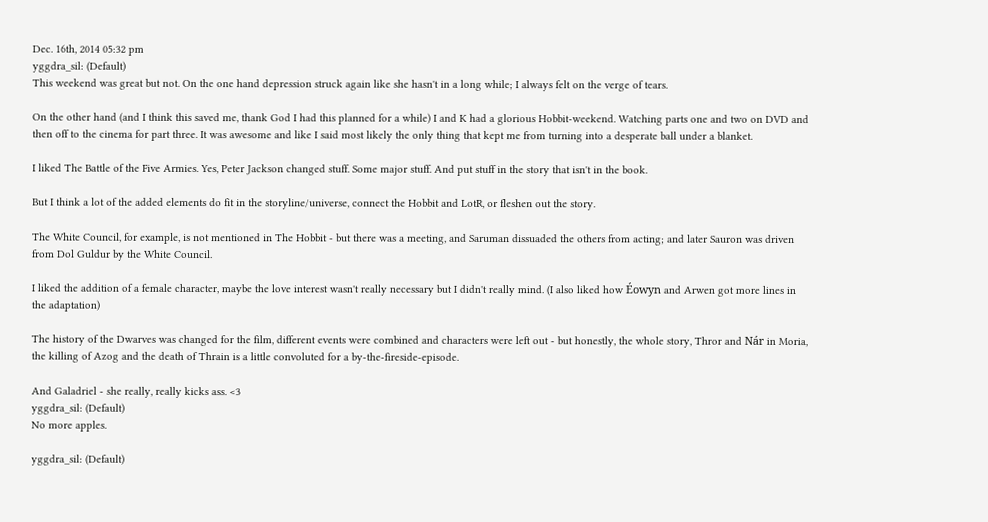Dec. 16th, 2014 05:32 pm
yggdra_sil: (Default)
This weekend was great but not. On the one hand depression struck again like she hasn't in a long while; I always felt on the verge of tears.

On the other hand (and I think this saved me, thank God I had this planned for a while) I and K had a glorious Hobbit-weekend. Watching parts one and two on DVD and then off to the cinema for part three. It was awesome and like I said most likely the only thing that kept me from turning into a desperate ball under a blanket.

I liked The Battle of the Five Armies. Yes, Peter Jackson changed stuff. Some major stuff. And put stuff in the story that isn't in the book.

But I think a lot of the added elements do fit in the storyline/universe, connect the Hobbit and LotR, or fleshen out the story.

The White Council, for example, is not mentioned in The Hobbit - but there was a meeting, and Saruman dissuaded the others from acting; and later Sauron was driven from Dol Guldur by the White Council.

I liked the addition of a female character, maybe the love interest wasn't really necessary but I didn't really mind. (I also liked how Éowyn and Arwen got more lines in the adaptation)

The history of the Dwarves was changed for the film, different events were combined and characters were left out - but honestly, the whole story, Thror and Nár in Moria, the killing of Azog and the death of Thrain is a little convoluted for a by-the-fireside-episode.

And Galadriel - she really, really kicks ass. <3
yggdra_sil: (Default)
No more apples.

yggdra_sil: (Default)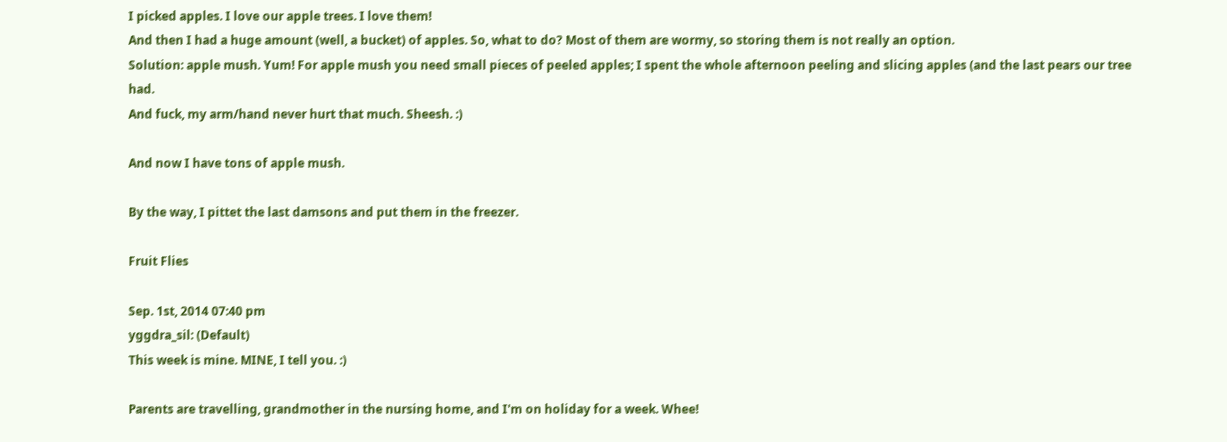I picked apples. I love our apple trees. I love them!
And then I had a huge amount (well, a bucket) of apples. So, what to do? Most of them are wormy, so storing them is not really an option.
Solution: apple mush. Yum! For apple mush you need small pieces of peeled apples; I spent the whole afternoon peeling and slicing apples (and the last pears our tree had.
And fuck, my arm/hand never hurt that much. Sheesh. :)

And now I have tons of apple mush.

By the way, I pittet the last damsons and put them in the freezer.

Fruit Flies

Sep. 1st, 2014 07:40 pm
yggdra_sil: (Default)
This week is mine. MINE, I tell you. :)

Parents are travelling, grandmother in the nursing home, and I'm on holiday for a week. Whee!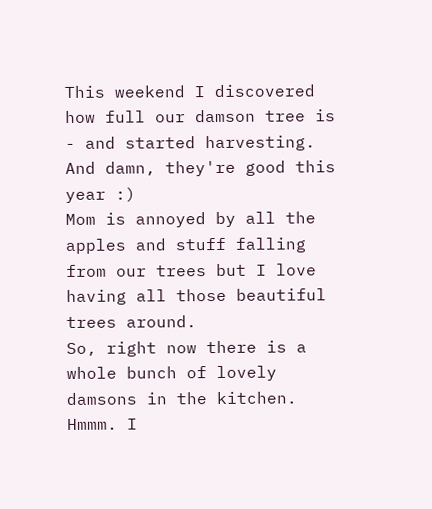This weekend I discovered how full our damson tree is - and started harvesting. And damn, they're good this year :)
Mom is annoyed by all the apples and stuff falling from our trees but I love having all those beautiful trees around.
So, right now there is a whole bunch of lovely damsons in the kitchen. Hmmm. I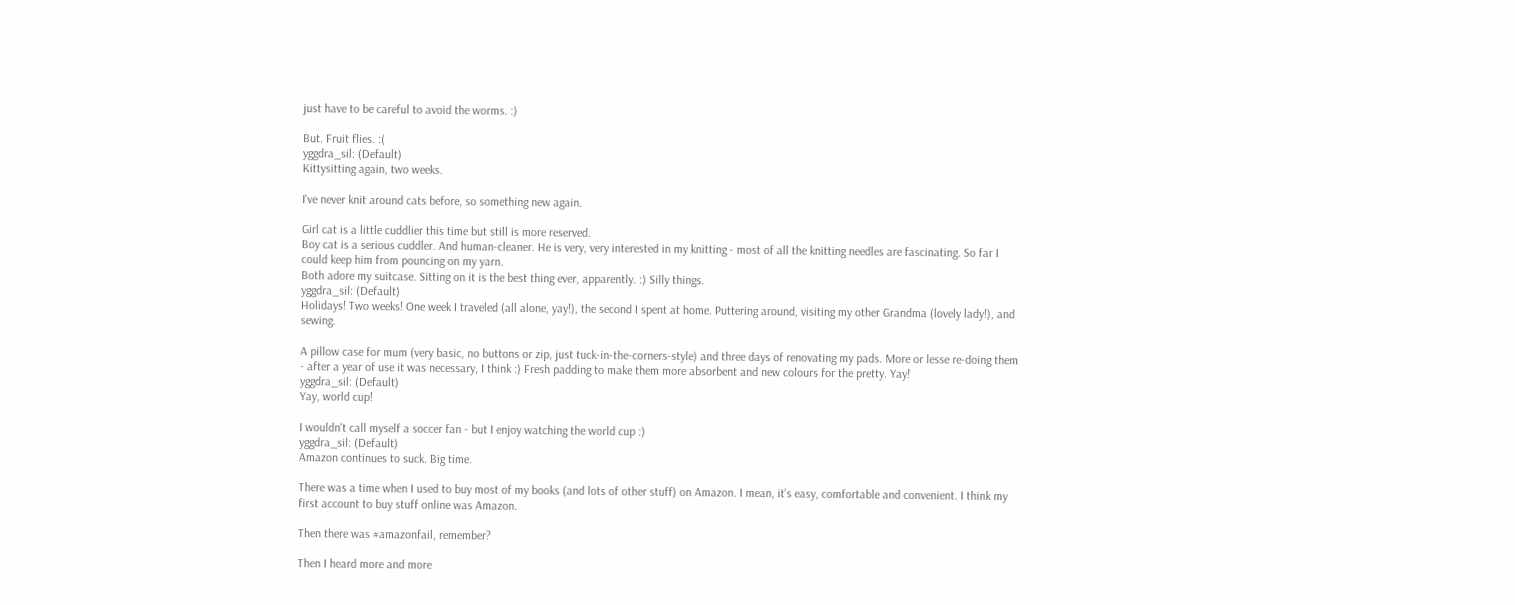just have to be careful to avoid the worms. :)

But. Fruit flies. :(
yggdra_sil: (Default)
Kittysitting again, two weeks.

I've never knit around cats before, so something new again.

Girl cat is a little cuddlier this time but still is more reserved.
Boy cat is a serious cuddler. And human-cleaner. He is very, very interested in my knitting - most of all the knitting needles are fascinating. So far I could keep him from pouncing on my yarn.
Both adore my suitcase. Sitting on it is the best thing ever, apparently. :) Silly things.
yggdra_sil: (Default)
Holidays! Two weeks! One week I traveled (all alone, yay!), the second I spent at home. Puttering around, visiting my other Grandma (lovely lady!), and sewing.

A pillow case for mum (very basic, no buttons or zip, just tuck-in-the-corners-style) and three days of renovating my pads. More or lesse re-doing them - after a year of use it was necessary, I think :) Fresh padding to make them more absorbent and new colours for the pretty. Yay!
yggdra_sil: (Default)
Yay, world cup!

I wouldn't call myself a soccer fan - but I enjoy watching the world cup :)
yggdra_sil: (Default)
Amazon continues to suck. Big time.

There was a time when I used to buy most of my books (and lots of other stuff) on Amazon. I mean, it’s easy, comfortable and convenient. I think my first account to buy stuff online was Amazon.

Then there was #amazonfail, remember?

Then I heard more and more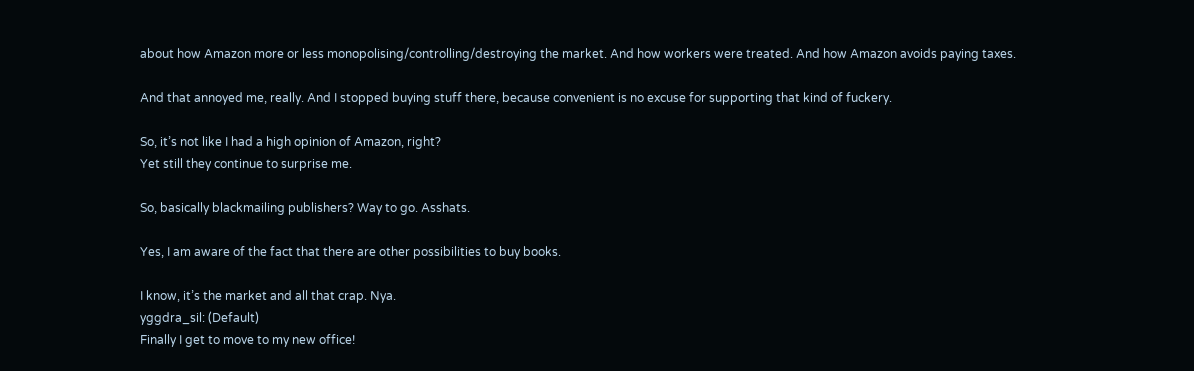about how Amazon more or less monopolising/controlling/destroying the market. And how workers were treated. And how Amazon avoids paying taxes.

And that annoyed me, really. And I stopped buying stuff there, because convenient is no excuse for supporting that kind of fuckery.

So, it’s not like I had a high opinion of Amazon, right?
Yet still they continue to surprise me.

So, basically blackmailing publishers? Way to go. Asshats.

Yes, I am aware of the fact that there are other possibilities to buy books.

I know, it’s the market and all that crap. Nya.
yggdra_sil: (Default)
Finally I get to move to my new office!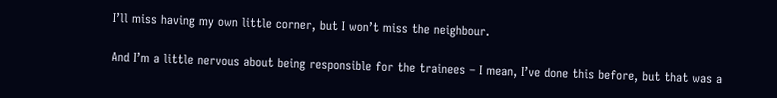I’ll miss having my own little corner, but I won’t miss the neighbour.

And I’m a little nervous about being responsible for the trainees – I mean, I’ve done this before, but that was a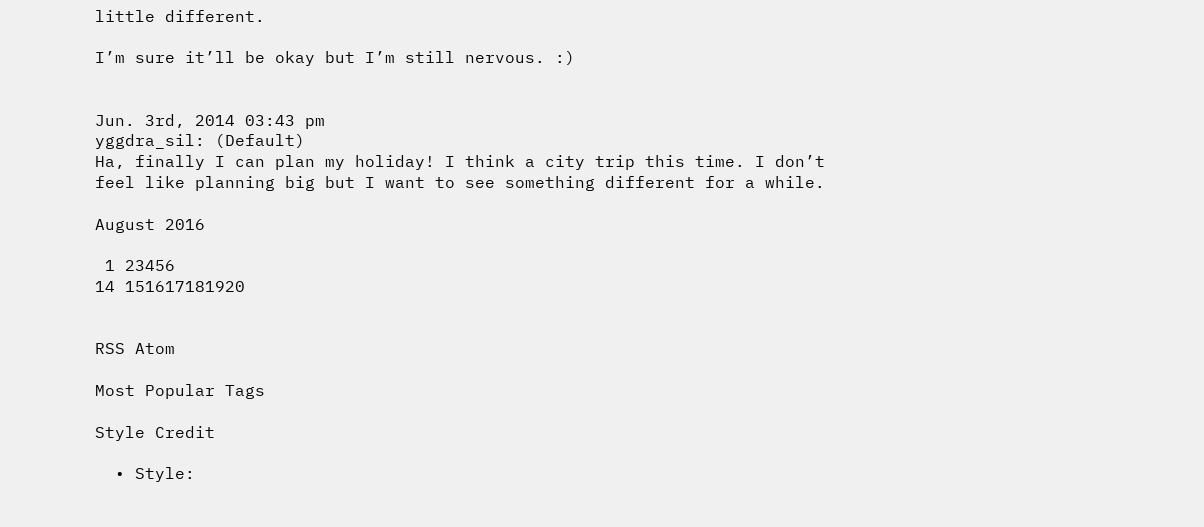little different.

I’m sure it’ll be okay but I’m still nervous. :)


Jun. 3rd, 2014 03:43 pm
yggdra_sil: (Default)
Ha, finally I can plan my holiday! I think a city trip this time. I don’t feel like planning big but I want to see something different for a while.

August 2016

 1 23456
14 151617181920


RSS Atom

Most Popular Tags

Style Credit

  • Style: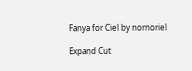Fanya for Ciel by nornoriel

Expand Cut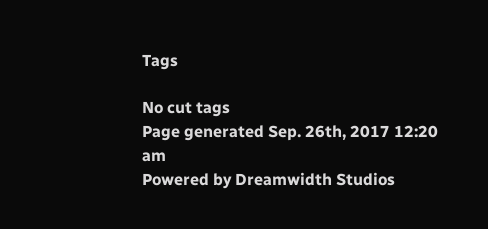Tags

No cut tags
Page generated Sep. 26th, 2017 12:20 am
Powered by Dreamwidth Studios